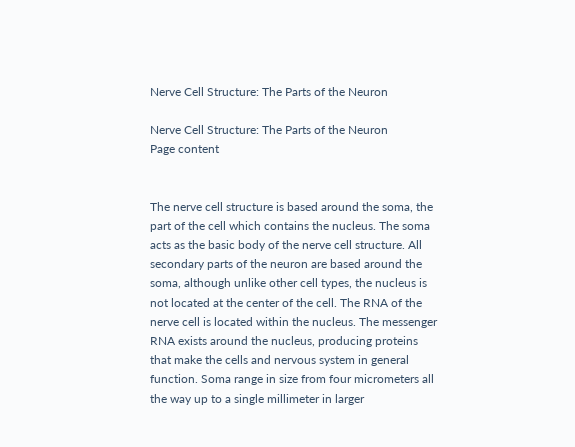Nerve Cell Structure: The Parts of the Neuron

Nerve Cell Structure: The Parts of the Neuron
Page content


The nerve cell structure is based around the soma, the part of the cell which contains the nucleus. The soma acts as the basic body of the nerve cell structure. All secondary parts of the neuron are based around the soma, although unlike other cell types, the nucleus is not located at the center of the cell. The RNA of the nerve cell is located within the nucleus. The messenger RNA exists around the nucleus, producing proteins that make the cells and nervous system in general function. Soma range in size from four micrometers all the way up to a single millimeter in larger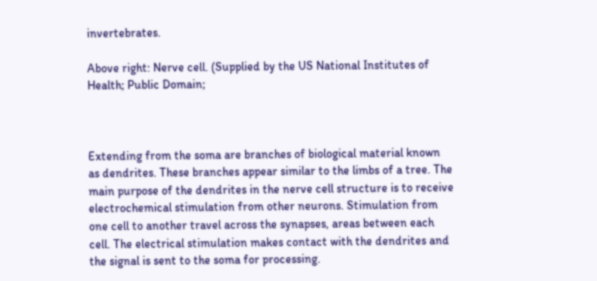invertebrates.

Above right: Nerve cell. (Supplied by the US National Institutes of Health; Public Domain;



Extending from the soma are branches of biological material known as dendrites. These branches appear similar to the limbs of a tree. The main purpose of the dendrites in the nerve cell structure is to receive electrochemical stimulation from other neurons. Stimulation from one cell to another travel across the synapses, areas between each cell. The electrical stimulation makes contact with the dendrites and the signal is sent to the soma for processing.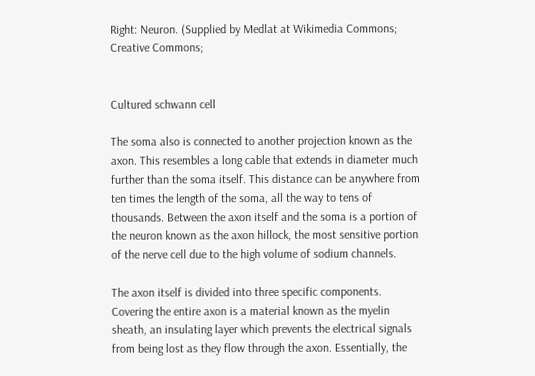Right: Neuron. (Supplied by Medlat at Wikimedia Commons; Creative Commons;


Cultured schwann cell

The soma also is connected to another projection known as the axon. This resembles a long cable that extends in diameter much further than the soma itself. This distance can be anywhere from ten times the length of the soma, all the way to tens of thousands. Between the axon itself and the soma is a portion of the neuron known as the axon hillock, the most sensitive portion of the nerve cell due to the high volume of sodium channels.

The axon itself is divided into three specific components. Covering the entire axon is a material known as the myelin sheath, an insulating layer which prevents the electrical signals from being lost as they flow through the axon. Essentially, the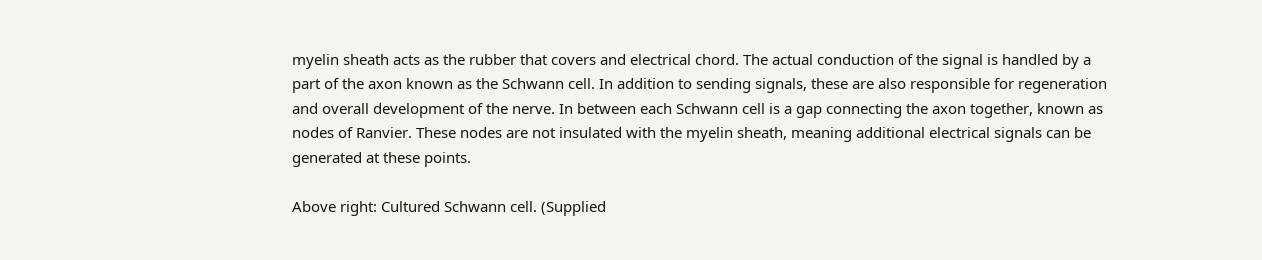myelin sheath acts as the rubber that covers and electrical chord. The actual conduction of the signal is handled by a part of the axon known as the Schwann cell. In addition to sending signals, these are also responsible for regeneration and overall development of the nerve. In between each Schwann cell is a gap connecting the axon together, known as nodes of Ranvier. These nodes are not insulated with the myelin sheath, meaning additional electrical signals can be generated at these points.

Above right: Cultured Schwann cell. (Supplied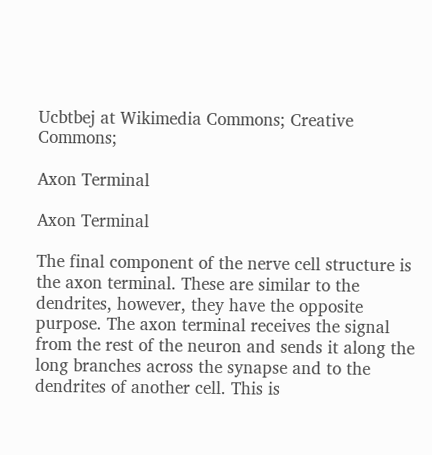Ucbtbej at Wikimedia Commons; Creative Commons;

Axon Terminal

Axon Terminal

The final component of the nerve cell structure is the axon terminal. These are similar to the dendrites, however, they have the opposite purpose. The axon terminal receives the signal from the rest of the neuron and sends it along the long branches across the synapse and to the dendrites of another cell. This is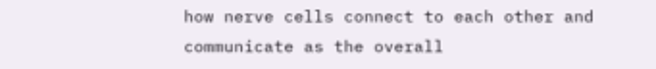how nerve cells connect to each other and communicate as the overall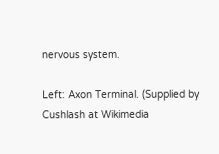nervous system.

Left: Axon Terminal. (Supplied by Cushlash at Wikimedia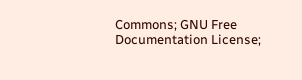Commons; GNU Free Documentation License;